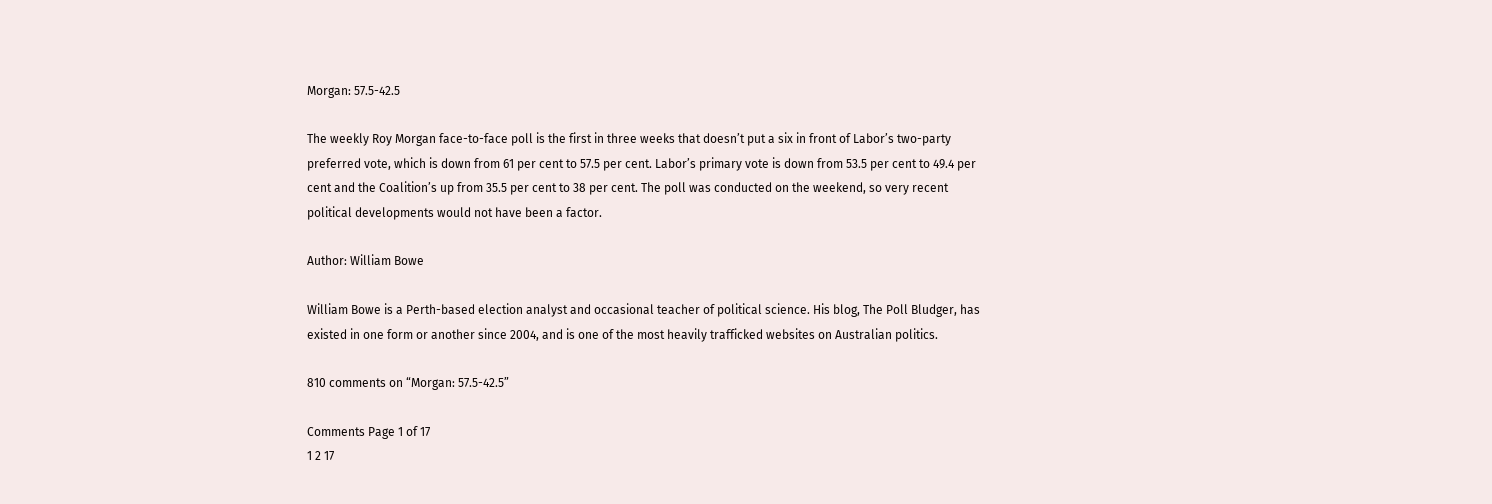Morgan: 57.5-42.5

The weekly Roy Morgan face-to-face poll is the first in three weeks that doesn’t put a six in front of Labor’s two-party preferred vote, which is down from 61 per cent to 57.5 per cent. Labor’s primary vote is down from 53.5 per cent to 49.4 per cent and the Coalition’s up from 35.5 per cent to 38 per cent. The poll was conducted on the weekend, so very recent political developments would not have been a factor.

Author: William Bowe

William Bowe is a Perth-based election analyst and occasional teacher of political science. His blog, The Poll Bludger, has existed in one form or another since 2004, and is one of the most heavily trafficked websites on Australian politics.

810 comments on “Morgan: 57.5-42.5”

Comments Page 1 of 17
1 2 17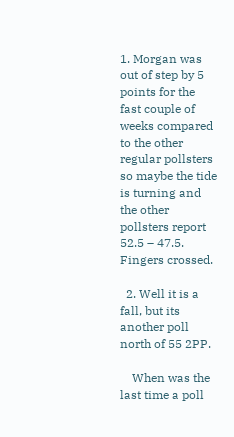1. Morgan was out of step by 5 points for the fast couple of weeks compared to the other regular pollsters so maybe the tide is turning and the other pollsters report 52.5 – 47.5. Fingers crossed.

  2. Well it is a fall, but its another poll north of 55 2PP.

    When was the last time a poll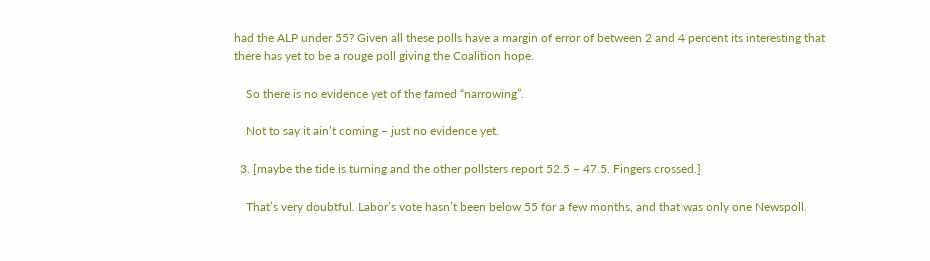had the ALP under 55? Given all these polls have a margin of error of between 2 and 4 percent its interesting that there has yet to be a rouge poll giving the Coalition hope.

    So there is no evidence yet of the famed “narrowing”.

    Not to say it ain’t coming – just no evidence yet.

  3. [maybe the tide is turning and the other pollsters report 52.5 – 47.5. Fingers crossed.]

    That’s very doubtful. Labor’s vote hasn’t been below 55 for a few months, and that was only one Newspoll.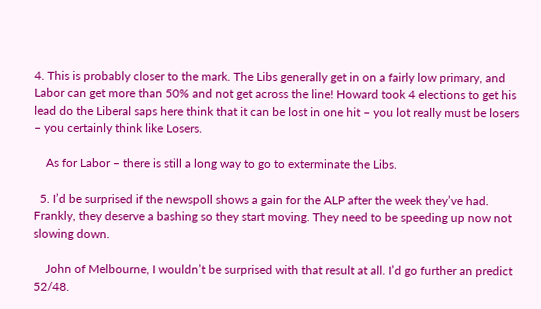4. This is probably closer to the mark. The Libs generally get in on a fairly low primary, and Labor can get more than 50% and not get across the line! Howard took 4 elections to get his lead do the Liberal saps here think that it can be lost in one hit – you lot really must be losers – you certainly think like Losers.

    As for Labor – there is still a long way to go to exterminate the Libs.

  5. I’d be surprised if the newspoll shows a gain for the ALP after the week they’ve had. Frankly, they deserve a bashing so they start moving. They need to be speeding up now not slowing down.

    John of Melbourne, I wouldn’t be surprised with that result at all. I’d go further an predict 52/48.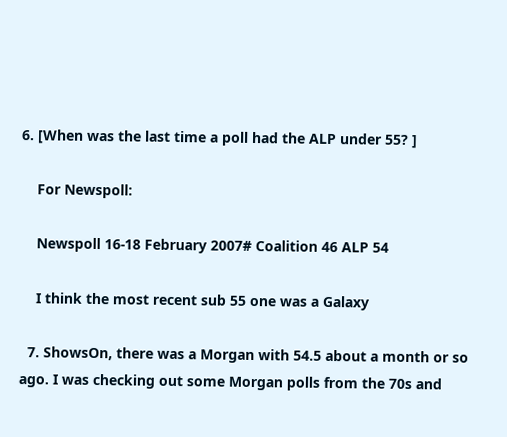6. [When was the last time a poll had the ALP under 55? ]

    For Newspoll:

    Newspoll 16-18 February 2007# Coalition 46 ALP 54

    I think the most recent sub 55 one was a Galaxy

  7. ShowsOn, there was a Morgan with 54.5 about a month or so ago. I was checking out some Morgan polls from the 70s and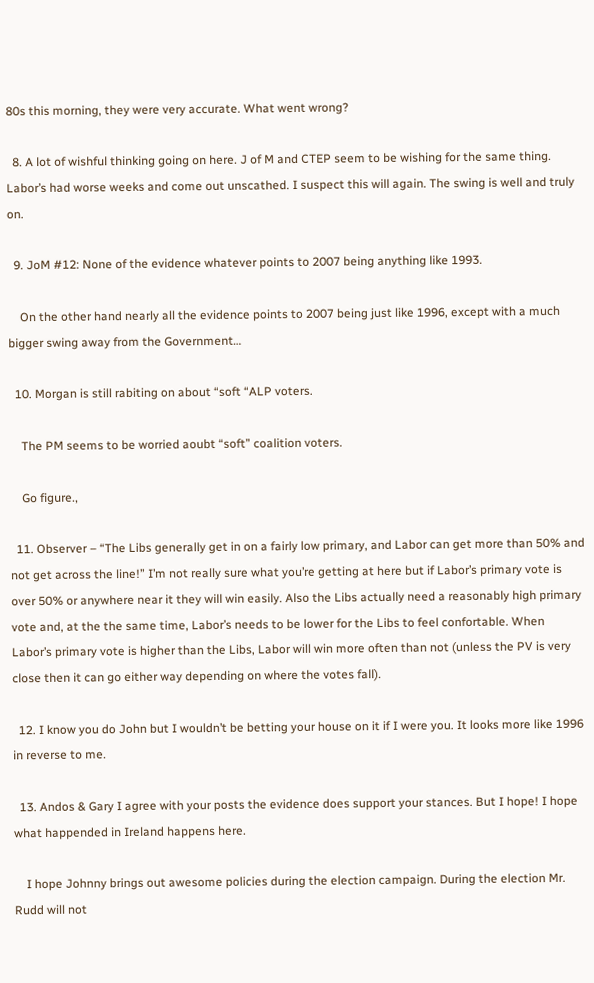80s this morning, they were very accurate. What went wrong?

  8. A lot of wishful thinking going on here. J of M and CTEP seem to be wishing for the same thing. Labor’s had worse weeks and come out unscathed. I suspect this will again. The swing is well and truly on.

  9. JoM #12: None of the evidence whatever points to 2007 being anything like 1993.

    On the other hand nearly all the evidence points to 2007 being just like 1996, except with a much bigger swing away from the Government…

  10. Morgan is still rabiting on about “soft “ALP voters.

    The PM seems to be worried aoubt “soft” coalition voters.

    Go figure.,

  11. Observer – “The Libs generally get in on a fairly low primary, and Labor can get more than 50% and not get across the line!” I’m not really sure what you’re getting at here but if Labor’s primary vote is over 50% or anywhere near it they will win easily. Also the Libs actually need a reasonably high primary vote and, at the the same time, Labor’s needs to be lower for the Libs to feel confortable. When Labor’s primary vote is higher than the Libs, Labor will win more often than not (unless the PV is very close then it can go either way depending on where the votes fall).

  12. I know you do John but I wouldn’t be betting your house on it if I were you. It looks more like 1996 in reverse to me.

  13. Andos & Gary I agree with your posts the evidence does support your stances. But I hope! I hope what happended in Ireland happens here.

    I hope Johnny brings out awesome policies during the election campaign. During the election Mr. Rudd will not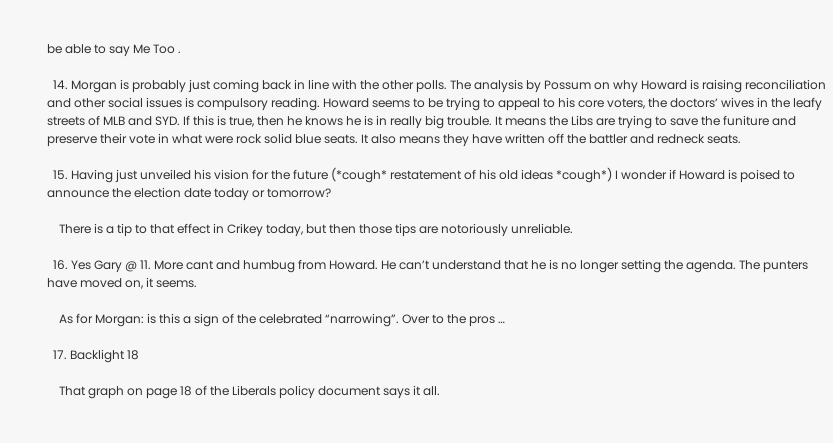be able to say Me Too .

  14. Morgan is probably just coming back in line with the other polls. The analysis by Possum on why Howard is raising reconciliation and other social issues is compulsory reading. Howard seems to be trying to appeal to his core voters, the doctors’ wives in the leafy streets of MLB and SYD. If this is true, then he knows he is in really big trouble. It means the Libs are trying to save the funiture and preserve their vote in what were rock solid blue seats. It also means they have written off the battler and redneck seats.

  15. Having just unveiled his vision for the future (*cough* restatement of his old ideas *cough*) I wonder if Howard is poised to announce the election date today or tomorrow?

    There is a tip to that effect in Crikey today, but then those tips are notoriously unreliable.

  16. Yes Gary @ 11. More cant and humbug from Howard. He can’t understand that he is no longer setting the agenda. The punters have moved on, it seems.

    As for Morgan: is this a sign of the celebrated “narrowing”. Over to the pros …

  17. Backlight 18

    That graph on page 18 of the Liberals policy document says it all.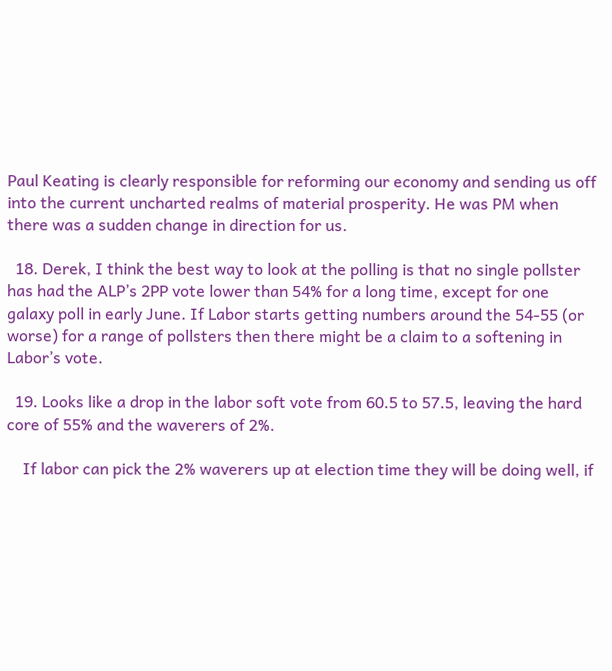Paul Keating is clearly responsible for reforming our economy and sending us off into the current uncharted realms of material prosperity. He was PM when there was a sudden change in direction for us.

  18. Derek, I think the best way to look at the polling is that no single pollster has had the ALP’s 2PP vote lower than 54% for a long time, except for one galaxy poll in early June. If Labor starts getting numbers around the 54-55 (or worse) for a range of pollsters then there might be a claim to a softening in Labor’s vote.

  19. Looks like a drop in the labor soft vote from 60.5 to 57.5, leaving the hard core of 55% and the waverers of 2%.

    If labor can pick the 2% waverers up at election time they will be doing well, if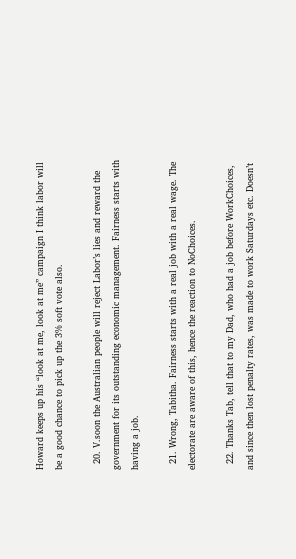Howard keeps up his “look at me, look at me” campaign I think labor will be a good chance to pick up the 3% soft vote also.

  20. V.soon the Australian people will reject Labor’s lies and reward the government for its outstanding economic management. Fairness starts with having a job.

  21. Wrong, Tabitha. Fairness starts with a real job with a real wage. The electorate are aware of this, hence the reaction to NoChoices.

  22. Thanks Tab, tell that to my Dad, who had a job before WorkChoices, and since then lost penalty rates, was made to work Saturdays etc. Doesn’t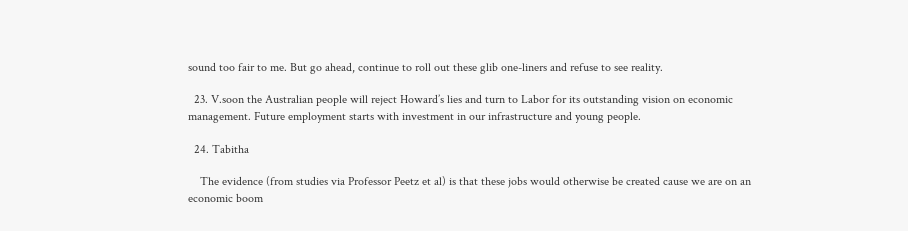sound too fair to me. But go ahead, continue to roll out these glib one-liners and refuse to see reality.

  23. V.soon the Australian people will reject Howard’s lies and turn to Labor for its outstanding vision on economic management. Future employment starts with investment in our infrastructure and young people.

  24. Tabitha

    The evidence (from studies via Professor Peetz et al) is that these jobs would otherwise be created cause we are on an economic boom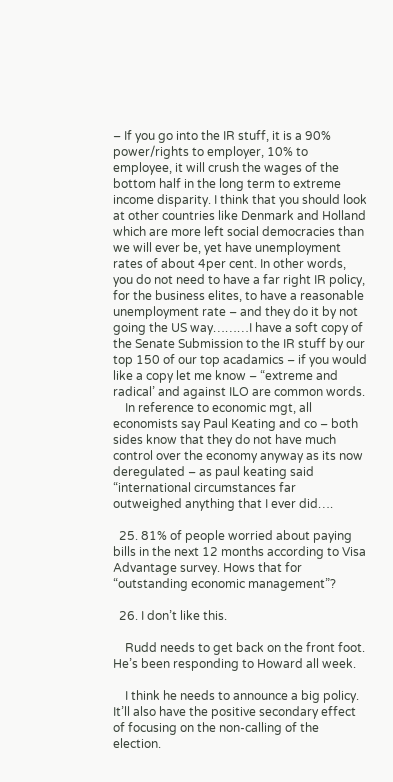– If you go into the IR stuff, it is a 90% power/rights to employer, 10% to employee, it will crush the wages of the bottom half in the long term to extreme income disparity. I think that you should look at other countries like Denmark and Holland which are more left social democracies than we will ever be, yet have unemployment rates of about 4per cent. In other words, you do not need to have a far right IR policy, for the business elites, to have a reasonable unemployment rate – and they do it by not going the US way………I have a soft copy of the Senate Submission to the IR stuff by our top 150 of our top acadamics – if you would like a copy let me know – “extreme and radical’ and against ILO are common words.
    In reference to economic mgt, all economists say Paul Keating and co – both sides know that they do not have much control over the economy anyway as its now deregulated – as paul keating said “international circumstances far outweighed anything that I ever did….

  25. 81% of people worried about paying bills in the next 12 months according to Visa Advantage survey. Hows that for “outstanding economic management”?

  26. I don’t like this.

    Rudd needs to get back on the front foot. He’s been responding to Howard all week.

    I think he needs to announce a big policy. It’ll also have the positive secondary effect of focusing on the non-calling of the election.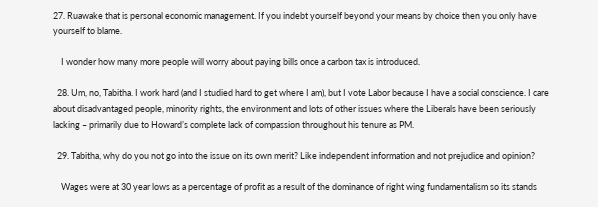27. Ruawake that is personal economic management. If you indebt yourself beyond your means by choice then you only have yourself to blame.

    I wonder how many more people will worry about paying bills once a carbon tax is introduced.

  28. Um, no, Tabitha. I work hard (and I studied hard to get where I am), but I vote Labor because I have a social conscience. I care about disadvantaged people, minority rights, the environment and lots of other issues where the Liberals have been seriously lacking – primarily due to Howard’s complete lack of compassion throughout his tenure as PM.

  29. Tabitha, why do you not go into the issue on its own merit? Like independent information and not prejudice and opinion?

    Wages were at 30 year lows as a percentage of profit as a result of the dominance of right wing fundamentalism so its stands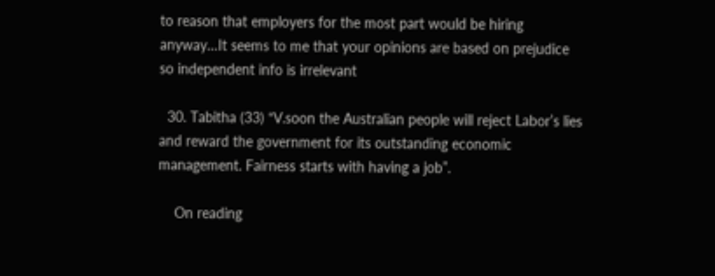to reason that employers for the most part would be hiring anyway…It seems to me that your opinions are based on prejudice so independent info is irrelevant

  30. Tabitha (33) “V.soon the Australian people will reject Labor’s lies and reward the government for its outstanding economic management. Fairness starts with having a job”.

    On reading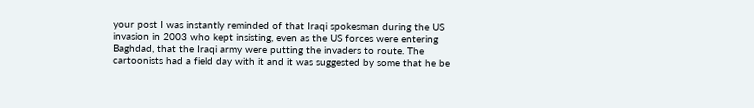your post I was instantly reminded of that Iraqi spokesman during the US invasion in 2003 who kept insisting, even as the US forces were entering Baghdad, that the Iraqi army were putting the invaders to route. The cartoonists had a field day with it and it was suggested by some that he be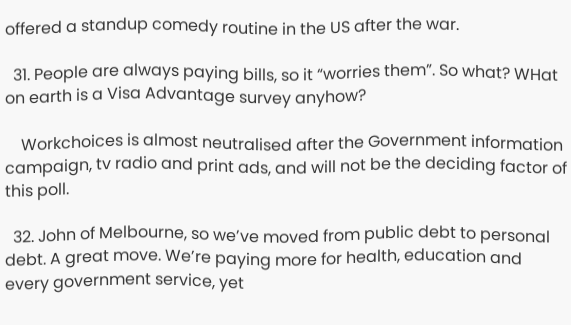offered a standup comedy routine in the US after the war.

  31. People are always paying bills, so it “worries them”. So what? WHat on earth is a Visa Advantage survey anyhow?

    Workchoices is almost neutralised after the Government information campaign, tv radio and print ads, and will not be the deciding factor of this poll.

  32. John of Melbourne, so we’ve moved from public debt to personal debt. A great move. We’re paying more for health, education and every government service, yet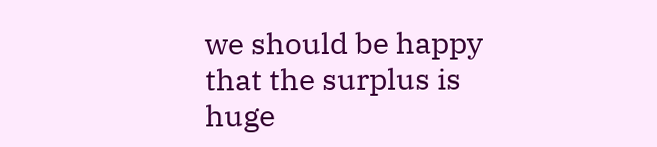we should be happy that the surplus is huge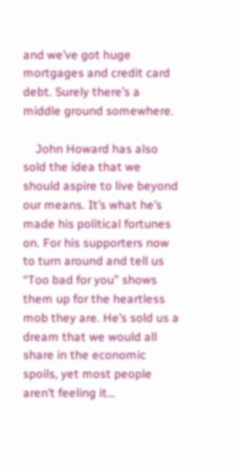and we’ve got huge mortgages and credit card debt. Surely there’s a middle ground somewhere.

    John Howard has also sold the idea that we should aspire to live beyond our means. It’s what he’s made his political fortunes on. For his supporters now to turn around and tell us “Too bad for you” shows them up for the heartless mob they are. He’s sold us a dream that we would all share in the economic spoils, yet most people aren’t feeling it…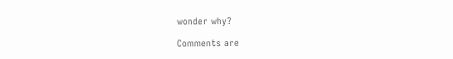wonder why?

Comments are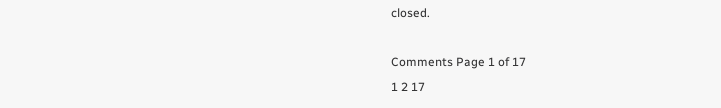closed.

Comments Page 1 of 17
1 2 17